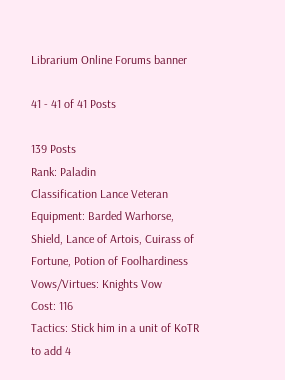Librarium Online Forums banner

41 - 41 of 41 Posts

139 Posts
Rank: Paladin
Classification Lance Veteran
Equipment: Barded Warhorse, Shield, Lance of Artois, Cuirass of Fortune, Potion of Foolhardiness
Vows/Virtues: Knights Vow
Cost: 116
Tactics: Stick him in a unit of KoTR to add 4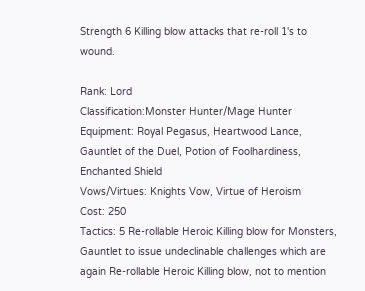Strength 6 Killing blow attacks that re-roll 1's to wound.

Rank: Lord
Classification:Monster Hunter/Mage Hunter
Equipment: Royal Pegasus, Heartwood Lance, Gauntlet of the Duel, Potion of Foolhardiness, Enchanted Shield
Vows/Virtues: Knights Vow, Virtue of Heroism
Cost: 250
Tactics: 5 Re-rollable Heroic Killing blow for Monsters, Gauntlet to issue undeclinable challenges which are again Re-rollable Heroic Killing blow, not to mention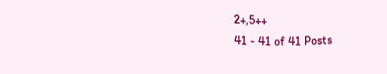2+,5++
41 - 41 of 41 Posts